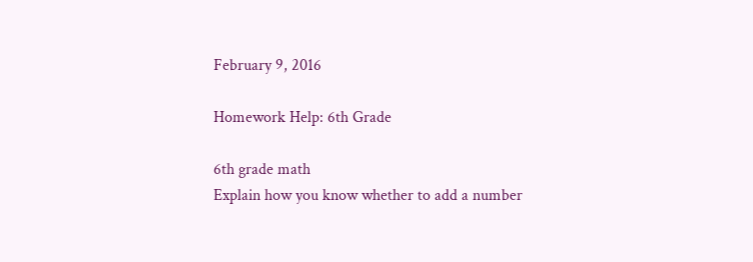February 9, 2016

Homework Help: 6th Grade

6th grade math
Explain how you know whether to add a number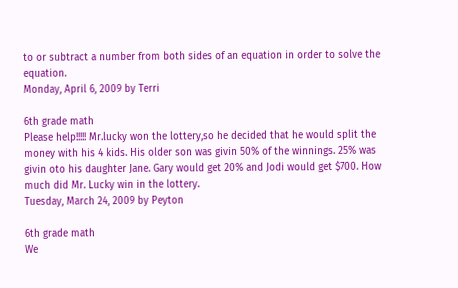to or subtract a number from both sides of an equation in order to solve the equation.
Monday, April 6, 2009 by Terri

6th grade math
Please help!!!!! Mr.lucky won the lottery,so he decided that he would split the money with his 4 kids. His older son was givin 50% of the winnings. 25% was givin oto his daughter Jane. Gary would get 20% and Jodi would get $700. How much did Mr. Lucky win in the lottery.
Tuesday, March 24, 2009 by Peyton

6th grade math
We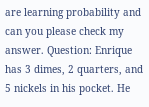are learning probability and can you please check my answer. Question: Enrique has 3 dimes, 2 quarters, and 5 nickels in his pocket. He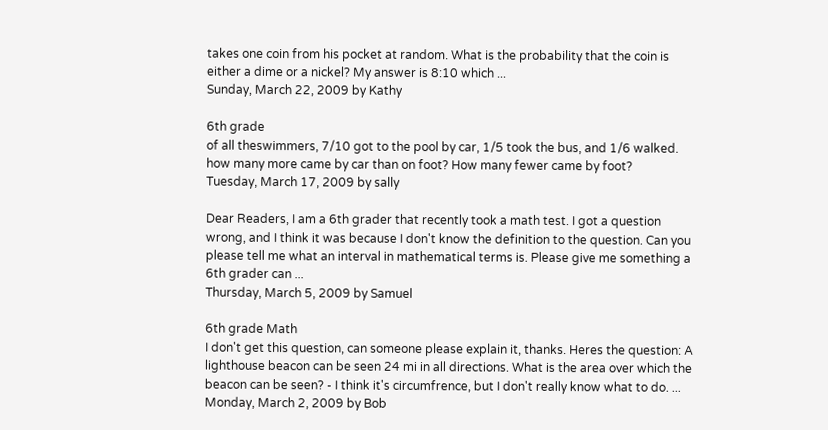takes one coin from his pocket at random. What is the probability that the coin is either a dime or a nickel? My answer is 8:10 which ...
Sunday, March 22, 2009 by Kathy

6th grade
of all theswimmers, 7/10 got to the pool by car, 1/5 took the bus, and 1/6 walked. how many more came by car than on foot? How many fewer came by foot?
Tuesday, March 17, 2009 by sally

Dear Readers, I am a 6th grader that recently took a math test. I got a question wrong, and I think it was because I don't know the definition to the question. Can you please tell me what an interval in mathematical terms is. Please give me something a 6th grader can ...
Thursday, March 5, 2009 by Samuel

6th grade Math
I don't get this question, can someone please explain it, thanks. Heres the question: A lighthouse beacon can be seen 24 mi in all directions. What is the area over which the beacon can be seen? - I think it's circumfrence, but I don't really know what to do. ...
Monday, March 2, 2009 by Bob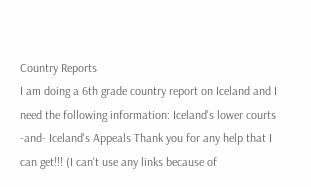Country Reports
I am doing a 6th grade country report on Iceland and I need the following information: Iceland's lower courts -and- Iceland's Appeals Thank you for any help that I can get!!! (I can't use any links because of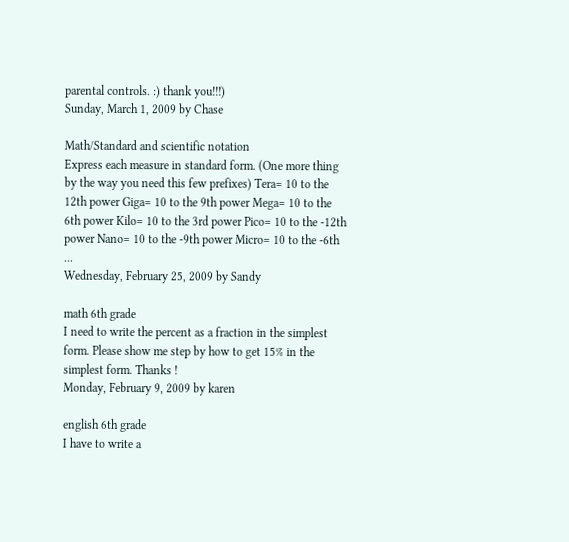parental controls. :) thank you!!!)
Sunday, March 1, 2009 by Chase

Math/Standard and scientific notation
Express each measure in standard form. (One more thing by the way you need this few prefixes) Tera= 10 to the 12th power Giga= 10 to the 9th power Mega= 10 to the 6th power Kilo= 10 to the 3rd power Pico= 10 to the -12th power Nano= 10 to the -9th power Micro= 10 to the -6th ...
Wednesday, February 25, 2009 by Sandy

math 6th grade
I need to write the percent as a fraction in the simplest form. Please show me step by how to get 15% in the simplest form. Thanks !
Monday, February 9, 2009 by karen

english 6th grade
I have to write a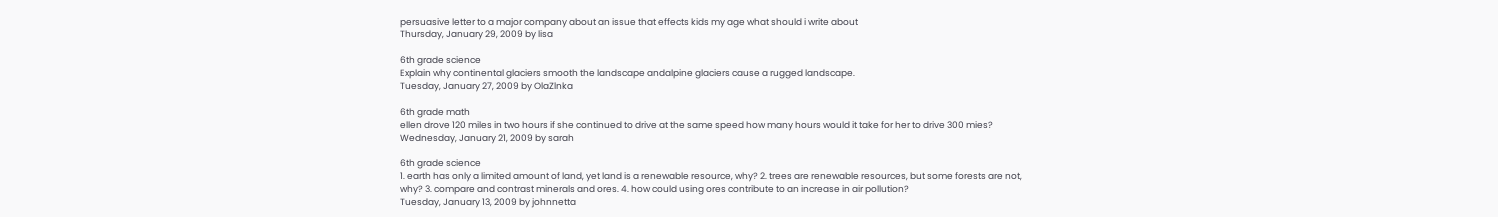persuasive letter to a major company about an issue that effects kids my age what should i write about
Thursday, January 29, 2009 by lisa

6th grade science
Explain why continental glaciers smooth the landscape andalpine glaciers cause a rugged landscape.
Tuesday, January 27, 2009 by OlaZlnka

6th grade math
ellen drove 120 miles in two hours if she continued to drive at the same speed how many hours would it take for her to drive 300 mies?
Wednesday, January 21, 2009 by sarah

6th grade science
1. earth has only a limited amount of land, yet land is a renewable resource, why? 2. trees are renewable resources, but some forests are not, why? 3. compare and contrast minerals and ores. 4. how could using ores contribute to an increase in air pollution?
Tuesday, January 13, 2009 by johnnetta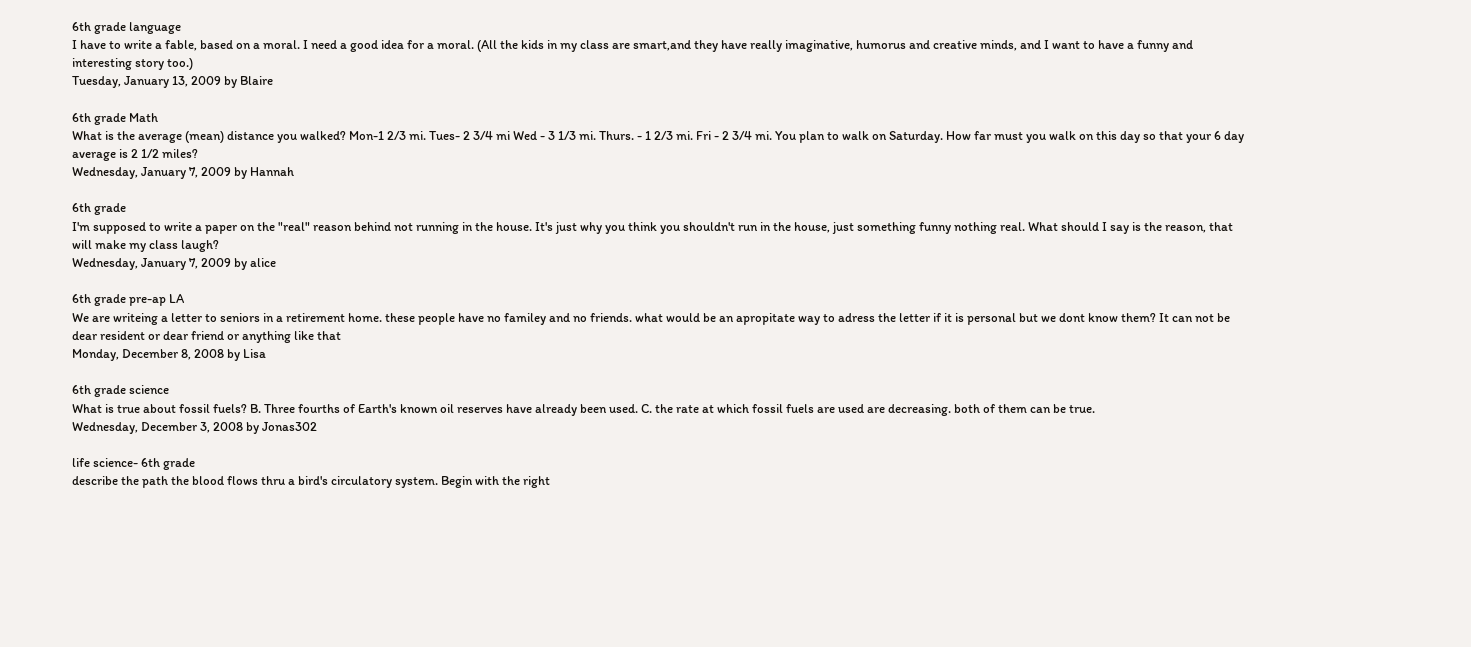6th grade language
I have to write a fable, based on a moral. I need a good idea for a moral. (All the kids in my class are smart,and they have really imaginative, humorus and creative minds, and I want to have a funny and interesting story too.)
Tuesday, January 13, 2009 by Blaire

6th grade Math
What is the average (mean) distance you walked? Mon-1 2/3 mi. Tues- 2 3/4 mi Wed - 3 1/3 mi. Thurs. - 1 2/3 mi. Fri - 2 3/4 mi. You plan to walk on Saturday. How far must you walk on this day so that your 6 day average is 2 1/2 miles?
Wednesday, January 7, 2009 by Hannah

6th grade
I'm supposed to write a paper on the "real" reason behind not running in the house. It's just why you think you shouldn't run in the house, just something funny nothing real. What should I say is the reason, that will make my class laugh?
Wednesday, January 7, 2009 by alice

6th grade pre-ap LA
We are writeing a letter to seniors in a retirement home. these people have no familey and no friends. what would be an apropitate way to adress the letter if it is personal but we dont know them? It can not be dear resident or dear friend or anything like that
Monday, December 8, 2008 by Lisa

6th grade science
What is true about fossil fuels? B. Three fourths of Earth's known oil reserves have already been used. C. the rate at which fossil fuels are used are decreasing. both of them can be true.
Wednesday, December 3, 2008 by Jonas302

life science- 6th grade
describe the path the blood flows thru a bird's circulatory system. Begin with the right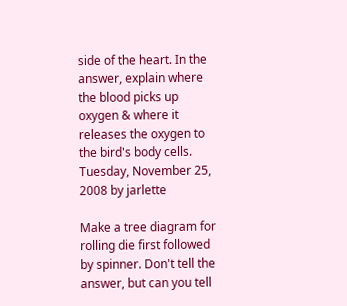side of the heart. In the answer, explain where the blood picks up oxygen & where it releases the oxygen to the bird's body cells.
Tuesday, November 25, 2008 by jarlette

Make a tree diagram for rolling die first followed by spinner. Don't tell the answer, but can you tell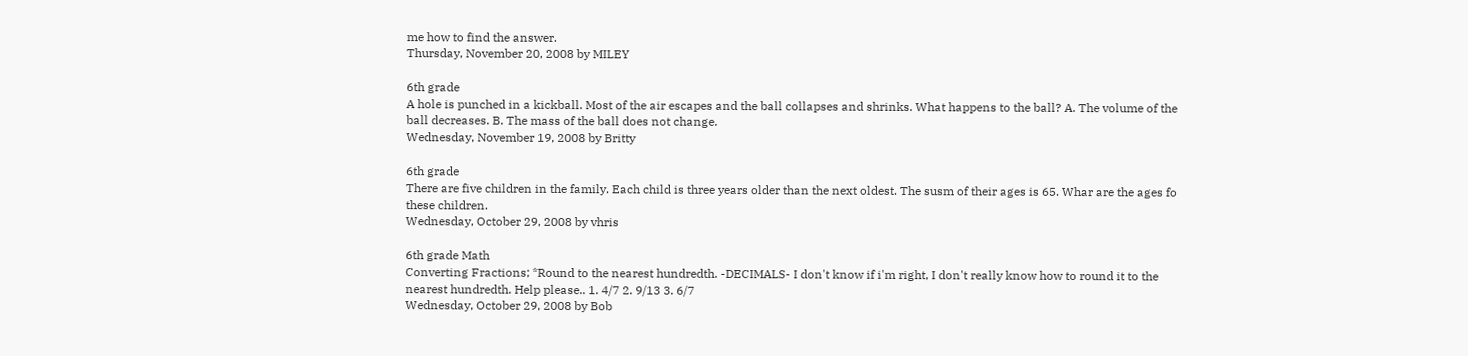me how to find the answer.
Thursday, November 20, 2008 by MILEY

6th grade
A hole is punched in a kickball. Most of the air escapes and the ball collapses and shrinks. What happens to the ball? A. The volume of the ball decreases. B. The mass of the ball does not change.
Wednesday, November 19, 2008 by Britty

6th grade
There are five children in the family. Each child is three years older than the next oldest. The susm of their ages is 65. Whar are the ages fo these children.
Wednesday, October 29, 2008 by vhris

6th grade Math
Converting Fractions; *Round to the nearest hundredth. -DECIMALS- I don't know if i'm right, I don't really know how to round it to the nearest hundredth. Help please.. 1. 4/7 2. 9/13 3. 6/7
Wednesday, October 29, 2008 by Bob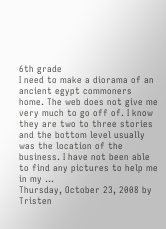6th grade
I need to make a diorama of an ancient egypt commoners home. The web does not give me very much to go off of. I know they are two to three stories and the bottom level usually was the location of the business. I have not been able to find any pictures to help me in my ...
Thursday, October 23, 2008 by Tristen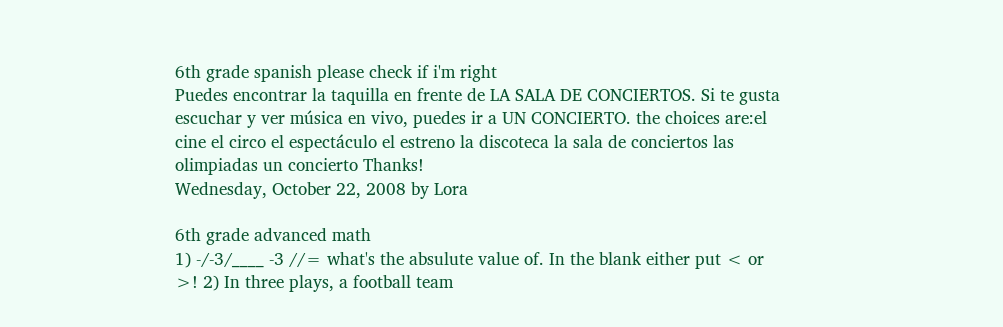6th grade spanish please check if i'm right
Puedes encontrar la taquilla en frente de LA SALA DE CONCIERTOS. Si te gusta escuchar y ver música en vivo, puedes ir a UN CONCIERTO. the choices are:el cine el circo el espectáculo el estreno la discoteca la sala de conciertos las olimpiadas un concierto Thanks!
Wednesday, October 22, 2008 by Lora

6th grade advanced math
1) -/-3/____ -3 //= what's the absulute value of. In the blank either put < or >! 2) In three plays, a football team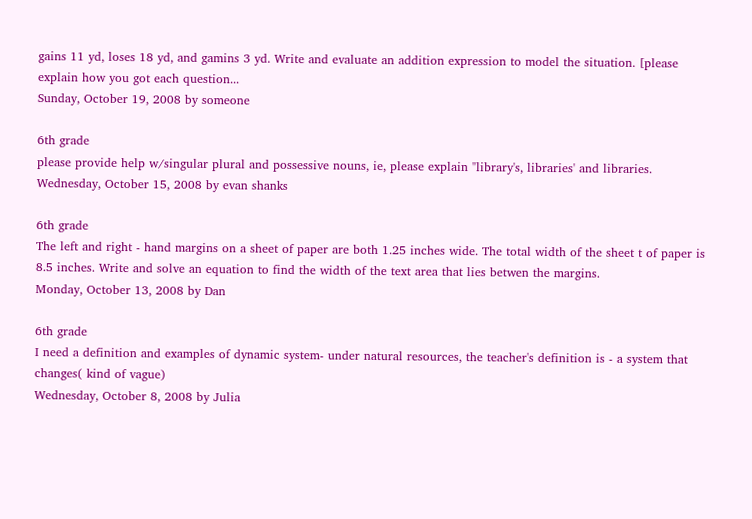gains 11 yd, loses 18 yd, and gamins 3 yd. Write and evaluate an addition expression to model the situation. [please explain how you got each question...
Sunday, October 19, 2008 by someone

6th grade
please provide help w/singular plural and possessive nouns, ie, please explain "library's, libraries' and libraries.
Wednesday, October 15, 2008 by evan shanks

6th grade
The left and right - hand margins on a sheet of paper are both 1.25 inches wide. The total width of the sheet t of paper is 8.5 inches. Write and solve an equation to find the width of the text area that lies betwen the margins.
Monday, October 13, 2008 by Dan

6th grade
I need a definition and examples of dynamic system- under natural resources, the teacher's definition is - a system that changes( kind of vague)
Wednesday, October 8, 2008 by Julia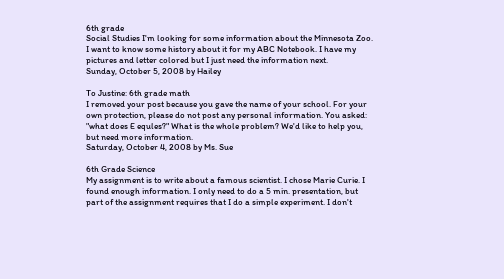6th grade
Social Studies I'm looking for some information about the Minnesota Zoo. I want to know some history about it for my ABC Notebook. I have my pictures and letter colored but I just need the information next.
Sunday, October 5, 2008 by Hailey

To Justine: 6th grade math
I removed your post because you gave the name of your school. For your own protection, please do not post any personal information. You asked: "what does E equles?" What is the whole problem? We'd like to help you, but need more information.
Saturday, October 4, 2008 by Ms. Sue

6th Grade Science
My assignment is to write about a famous scientist. I chose Marie Curie. I found enough information. I only need to do a 5 min. presentation, but part of the assignment requires that I do a simple experiment. I don't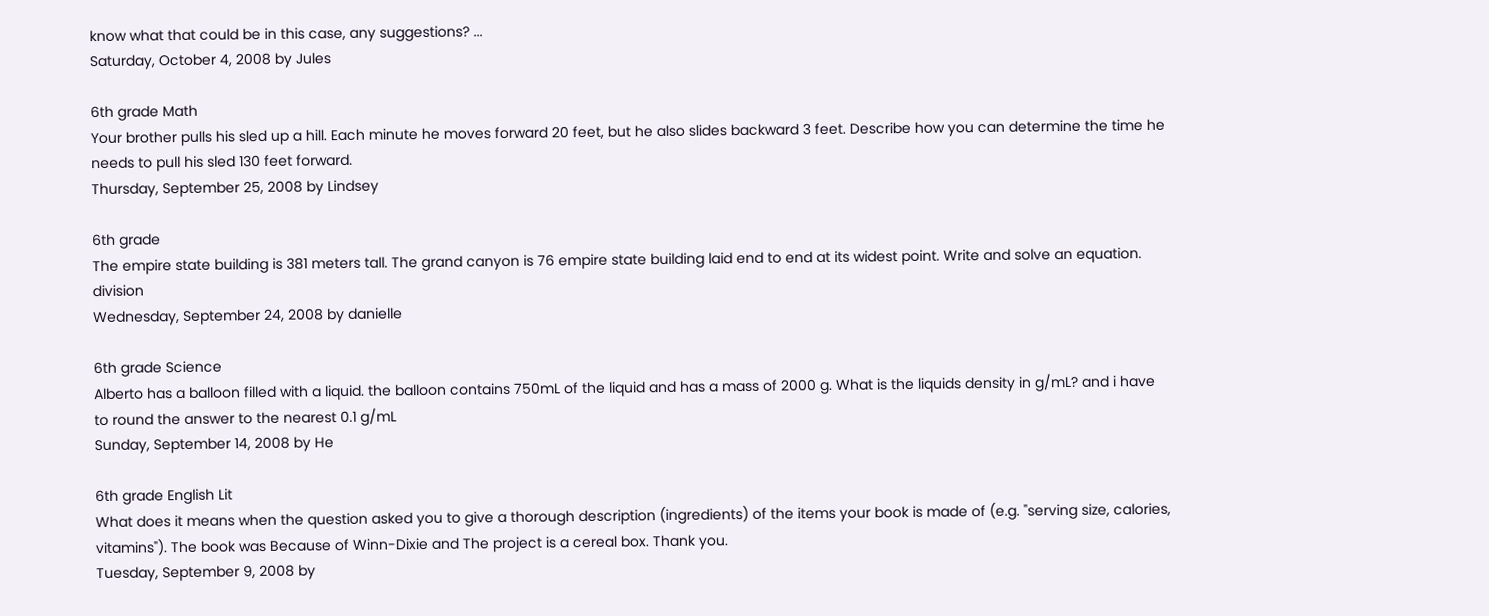know what that could be in this case, any suggestions? ...
Saturday, October 4, 2008 by Jules

6th grade Math
Your brother pulls his sled up a hill. Each minute he moves forward 20 feet, but he also slides backward 3 feet. Describe how you can determine the time he needs to pull his sled 130 feet forward.
Thursday, September 25, 2008 by Lindsey

6th grade
The empire state building is 381 meters tall. The grand canyon is 76 empire state building laid end to end at its widest point. Write and solve an equation. division
Wednesday, September 24, 2008 by danielle

6th grade Science
Alberto has a balloon filled with a liquid. the balloon contains 750mL of the liquid and has a mass of 2000 g. What is the liquids density in g/mL? and i have to round the answer to the nearest 0.1 g/mL
Sunday, September 14, 2008 by He

6th grade English Lit
What does it means when the question asked you to give a thorough description (ingredients) of the items your book is made of (e.g. "serving size, calories, vitamins"). The book was Because of Winn-Dixie and The project is a cereal box. Thank you.
Tuesday, September 9, 2008 by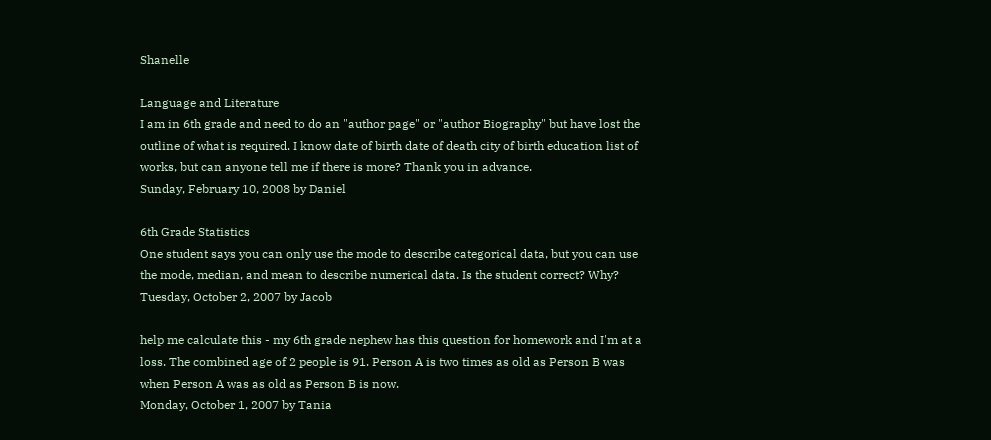Shanelle

Language and Literature
I am in 6th grade and need to do an "author page" or "author Biography" but have lost the outline of what is required. I know date of birth date of death city of birth education list of works, but can anyone tell me if there is more? Thank you in advance.
Sunday, February 10, 2008 by Daniel

6th Grade Statistics
One student says you can only use the mode to describe categorical data, but you can use the mode, median, and mean to describe numerical data. Is the student correct? Why?
Tuesday, October 2, 2007 by Jacob

help me calculate this - my 6th grade nephew has this question for homework and I'm at a loss. The combined age of 2 people is 91. Person A is two times as old as Person B was when Person A was as old as Person B is now.
Monday, October 1, 2007 by Tania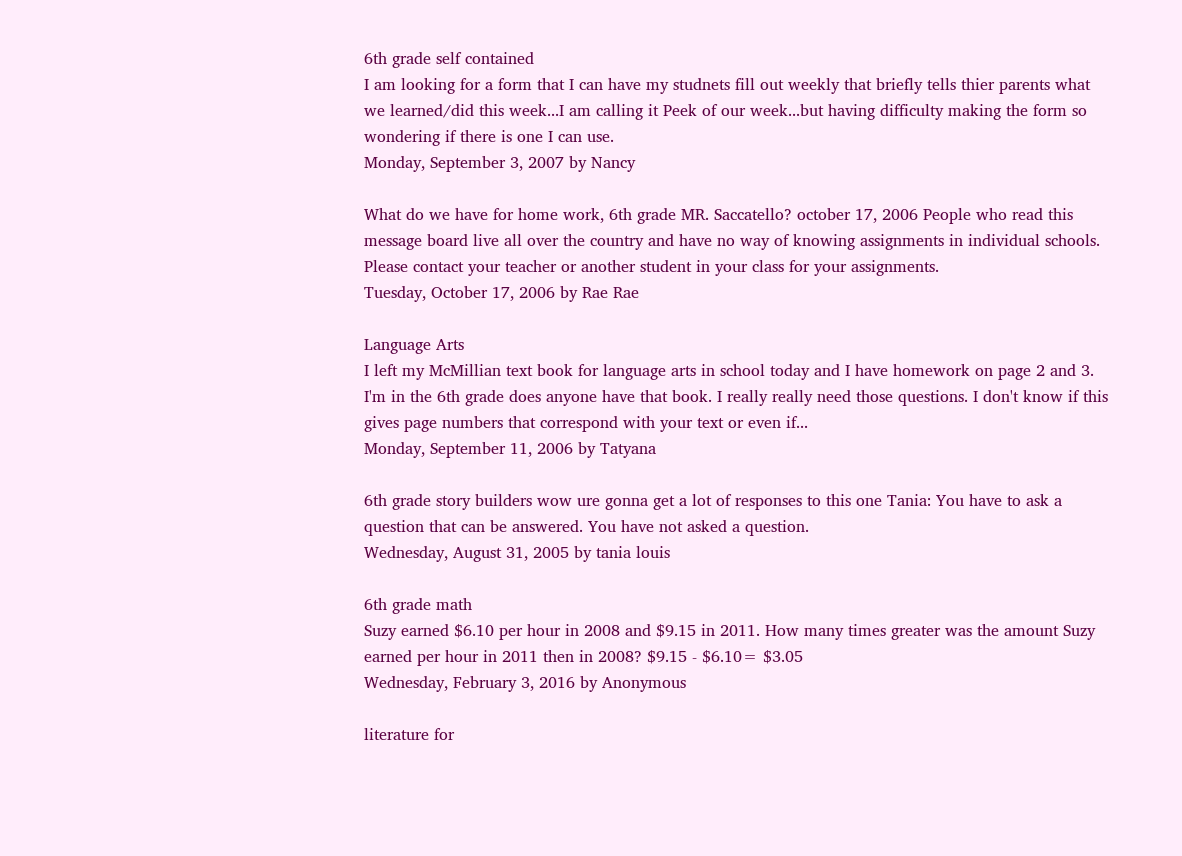6th grade self contained
I am looking for a form that I can have my studnets fill out weekly that briefly tells thier parents what we learned/did this week...I am calling it Peek of our week...but having difficulty making the form so wondering if there is one I can use.
Monday, September 3, 2007 by Nancy

What do we have for home work, 6th grade MR. Saccatello? october 17, 2006 People who read this message board live all over the country and have no way of knowing assignments in individual schools. Please contact your teacher or another student in your class for your assignments.
Tuesday, October 17, 2006 by Rae Rae

Language Arts
I left my McMillian text book for language arts in school today and I have homework on page 2 and 3. I'm in the 6th grade does anyone have that book. I really really need those questions. I don't know if this gives page numbers that correspond with your text or even if...
Monday, September 11, 2006 by Tatyana

6th grade story builders wow ure gonna get a lot of responses to this one Tania: You have to ask a question that can be answered. You have not asked a question.
Wednesday, August 31, 2005 by tania louis

6th grade math
Suzy earned $6.10 per hour in 2008 and $9.15 in 2011. How many times greater was the amount Suzy earned per hour in 2011 then in 2008? $9.15 - $6.10= $3.05
Wednesday, February 3, 2016 by Anonymous

literature for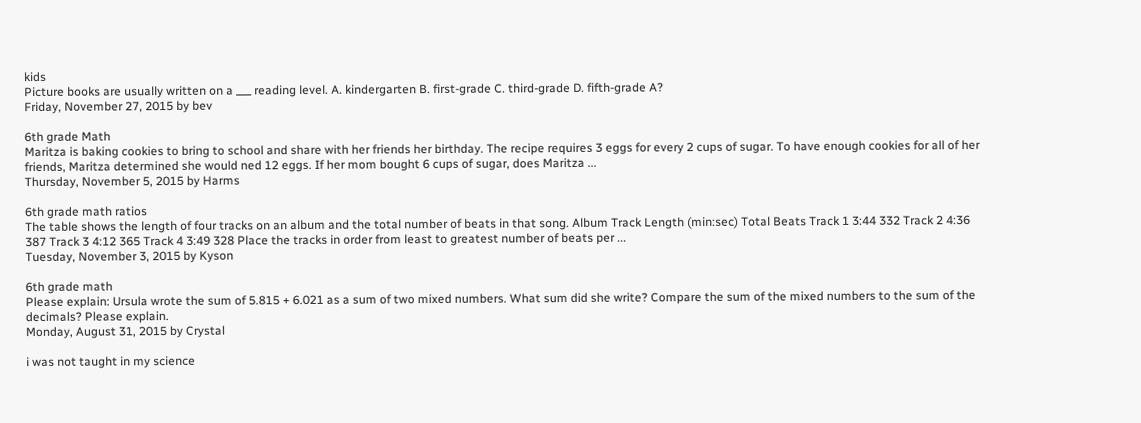kids
Picture books are usually written on a ___ reading level. A. kindergarten B. first-grade C. third-grade D. fifth-grade A?
Friday, November 27, 2015 by bev

6th grade Math
Maritza is baking cookies to bring to school and share with her friends her birthday. The recipe requires 3 eggs for every 2 cups of sugar. To have enough cookies for all of her friends, Maritza determined she would ned 12 eggs. If her mom bought 6 cups of sugar, does Maritza ...
Thursday, November 5, 2015 by Harms

6th grade math ratios
The table shows the length of four tracks on an album and the total number of beats in that song. Album Track Length (min:sec) Total Beats Track 1 3:44 332 Track 2 4:36 387 Track 3 4:12 365 Track 4 3:49 328 Place the tracks in order from least to greatest number of beats per ...
Tuesday, November 3, 2015 by Kyson

6th grade math
Please explain: Ursula wrote the sum of 5.815 + 6.021 as a sum of two mixed numbers. What sum did she write? Compare the sum of the mixed numbers to the sum of the decimals? Please explain.
Monday, August 31, 2015 by Crystal

i was not taught in my science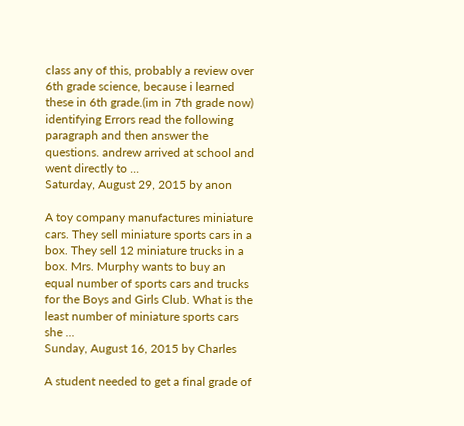class any of this, probably a review over 6th grade science, because i learned these in 6th grade.(im in 7th grade now) identifying Errors read the following paragraph and then answer the questions. andrew arrived at school and went directly to ...
Saturday, August 29, 2015 by anon

A toy company manufactures miniature cars. They sell miniature sports cars in a box. They sell 12 miniature trucks in a box. Mrs. Murphy wants to buy an equal number of sports cars and trucks for the Boys and Girls Club. What is the least number of miniature sports cars she ...
Sunday, August 16, 2015 by Charles

A student needed to get a final grade of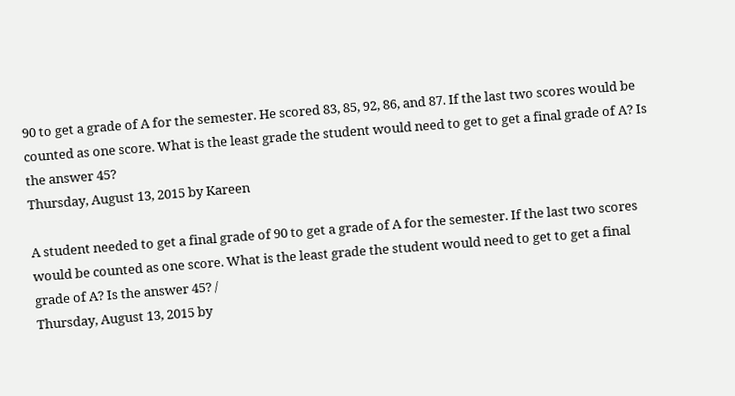90 to get a grade of A for the semester. He scored 83, 85, 92, 86, and 87. If the last two scores would be counted as one score. What is the least grade the student would need to get to get a final grade of A? Is the answer 45?
Thursday, August 13, 2015 by Kareen

A student needed to get a final grade of 90 to get a grade of A for the semester. If the last two scores would be counted as one score. What is the least grade the student would need to get to get a final grade of A? Is the answer 45? /
Thursday, August 13, 2015 by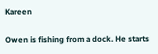Kareen

Owen is fishing from a dock. He starts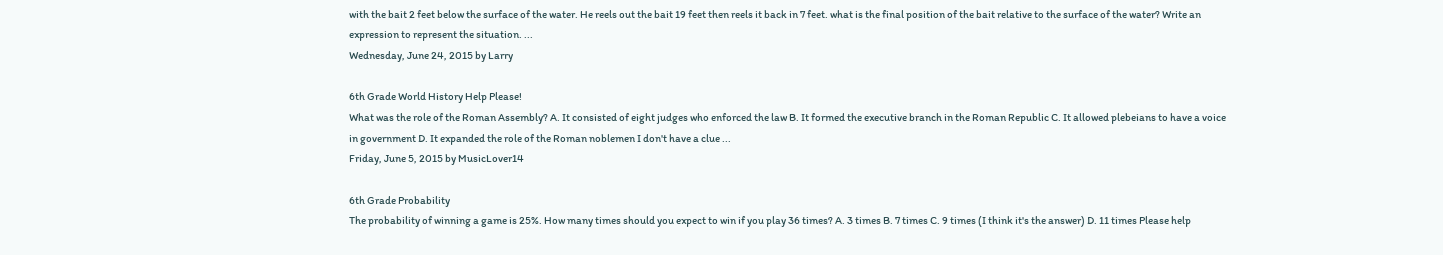with the bait 2 feet below the surface of the water. He reels out the bait 19 feet then reels it back in 7 feet. what is the final position of the bait relative to the surface of the water? Write an expression to represent the situation. ...
Wednesday, June 24, 2015 by Larry

6th Grade World History Help Please!
What was the role of the Roman Assembly? A. It consisted of eight judges who enforced the law B. It formed the executive branch in the Roman Republic C. It allowed plebeians to have a voice in government D. It expanded the role of the Roman noblemen I don't have a clue ...
Friday, June 5, 2015 by MusicLover14

6th Grade Probability
The probability of winning a game is 25%. How many times should you expect to win if you play 36 times? A. 3 times B. 7 times C. 9 times (I think it's the answer) D. 11 times Please help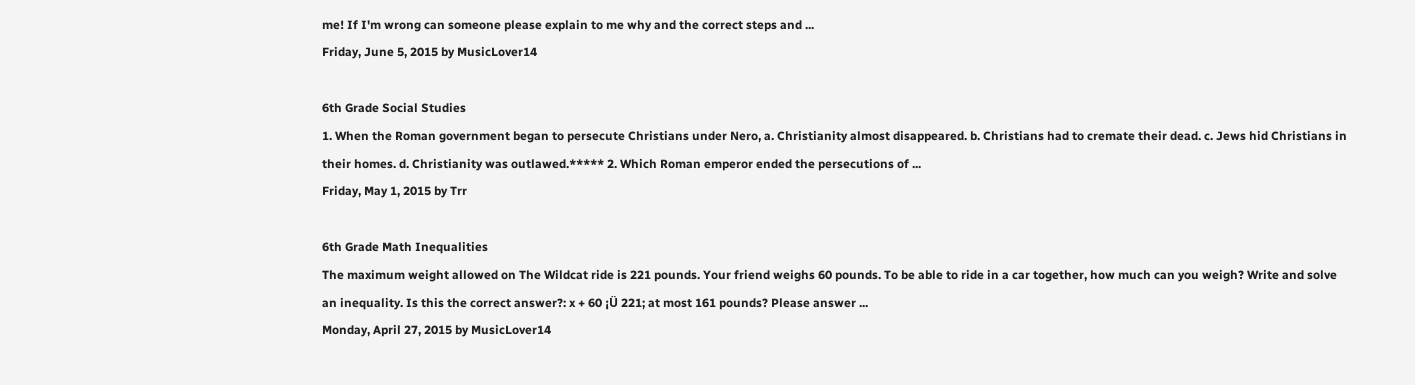me! If I'm wrong can someone please explain to me why and the correct steps and ...
Friday, June 5, 2015 by MusicLover14

6th Grade Social Studies
1. When the Roman government began to persecute Christians under Nero, a. Christianity almost disappeared. b. Christians had to cremate their dead. c. Jews hid Christians in their homes. d. Christianity was outlawed.***** 2. Which Roman emperor ended the persecutions of ...
Friday, May 1, 2015 by Trr

6th Grade Math Inequalities
The maximum weight allowed on The Wildcat ride is 221 pounds. Your friend weighs 60 pounds. To be able to ride in a car together, how much can you weigh? Write and solve an inequality. Is this the correct answer?: x + 60 ¡Ü 221; at most 161 pounds? Please answer ...
Monday, April 27, 2015 by MusicLover14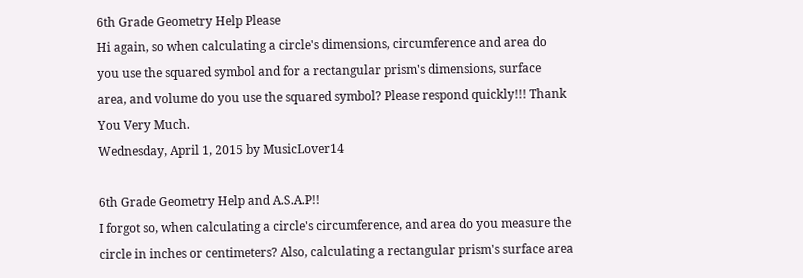6th Grade Geometry Help Please
Hi again, so when calculating a circle's dimensions, circumference and area do you use the squared symbol and for a rectangular prism's dimensions, surface area, and volume do you use the squared symbol? Please respond quickly!!! Thank You Very Much.
Wednesday, April 1, 2015 by MusicLover14

6th Grade Geometry Help and A.S.A.P!!
I forgot so, when calculating a circle's circumference, and area do you measure the circle in inches or centimeters? Also, calculating a rectangular prism's surface area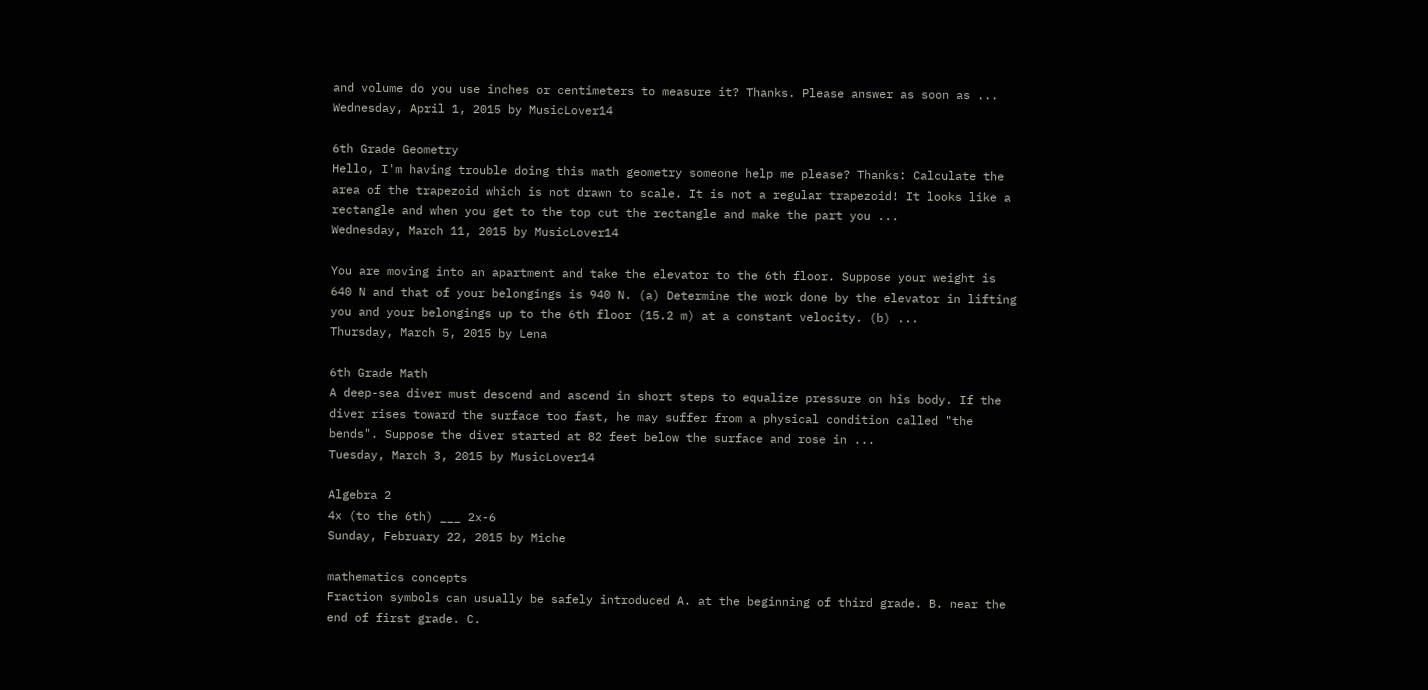and volume do you use inches or centimeters to measure it? Thanks. Please answer as soon as ...
Wednesday, April 1, 2015 by MusicLover14

6th Grade Geometry
Hello, I'm having trouble doing this math geometry someone help me please? Thanks: Calculate the area of the trapezoid which is not drawn to scale. It is not a regular trapezoid! It looks like a rectangle and when you get to the top cut the rectangle and make the part you ...
Wednesday, March 11, 2015 by MusicLover14

You are moving into an apartment and take the elevator to the 6th floor. Suppose your weight is 640 N and that of your belongings is 940 N. (a) Determine the work done by the elevator in lifting you and your belongings up to the 6th floor (15.2 m) at a constant velocity. (b) ...
Thursday, March 5, 2015 by Lena

6th Grade Math
A deep-sea diver must descend and ascend in short steps to equalize pressure on his body. If the diver rises toward the surface too fast, he may suffer from a physical condition called "the bends". Suppose the diver started at 82 feet below the surface and rose in ...
Tuesday, March 3, 2015 by MusicLover14

Algebra 2
4x (to the 6th) ___ 2x-6
Sunday, February 22, 2015 by Miche

mathematics concepts
Fraction symbols can usually be safely introduced A. at the beginning of third grade. B. near the end of first grade. C.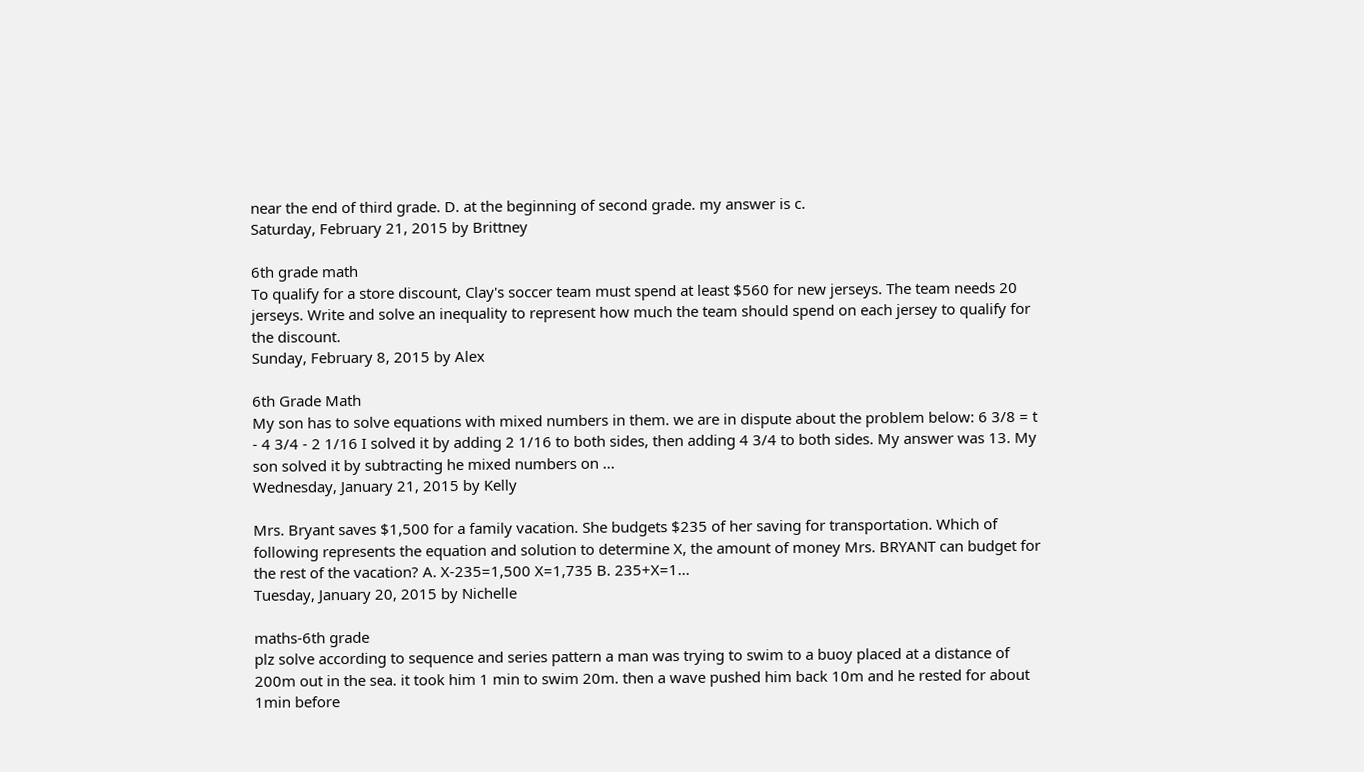near the end of third grade. D. at the beginning of second grade. my answer is c.
Saturday, February 21, 2015 by Brittney

6th grade math
To qualify for a store discount, Clay's soccer team must spend at least $560 for new jerseys. The team needs 20 jerseys. Write and solve an inequality to represent how much the team should spend on each jersey to qualify for the discount.
Sunday, February 8, 2015 by Alex

6th Grade Math
My son has to solve equations with mixed numbers in them. we are in dispute about the problem below: 6 3/8 = t - 4 3/4 - 2 1/16 I solved it by adding 2 1/16 to both sides, then adding 4 3/4 to both sides. My answer was 13. My son solved it by subtracting he mixed numbers on ...
Wednesday, January 21, 2015 by Kelly

Mrs. Bryant saves $1,500 for a family vacation. She budgets $235 of her saving for transportation. Which of following represents the equation and solution to determine X, the amount of money Mrs. BRYANT can budget for the rest of the vacation? A. X-235=1,500 X=1,735 B. 235+X=1...
Tuesday, January 20, 2015 by Nichelle

maths-6th grade
plz solve according to sequence and series pattern a man was trying to swim to a buoy placed at a distance of 200m out in the sea. it took him 1 min to swim 20m. then a wave pushed him back 10m and he rested for about 1min before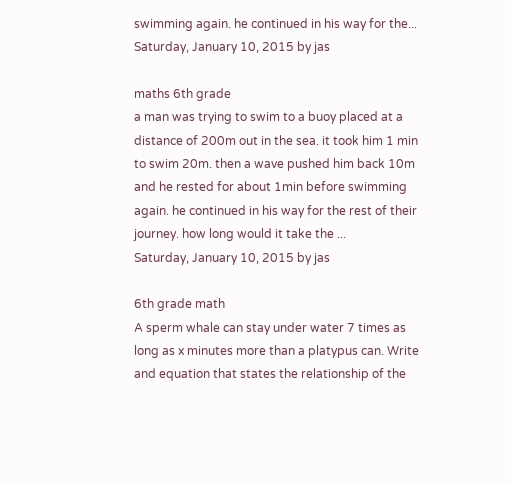swimming again. he continued in his way for the...
Saturday, January 10, 2015 by jas

maths 6th grade
a man was trying to swim to a buoy placed at a distance of 200m out in the sea. it took him 1 min to swim 20m. then a wave pushed him back 10m and he rested for about 1min before swimming again. he continued in his way for the rest of their journey. how long would it take the ...
Saturday, January 10, 2015 by jas

6th grade math
A sperm whale can stay under water 7 times as long as x minutes more than a platypus can. Write and equation that states the relationship of the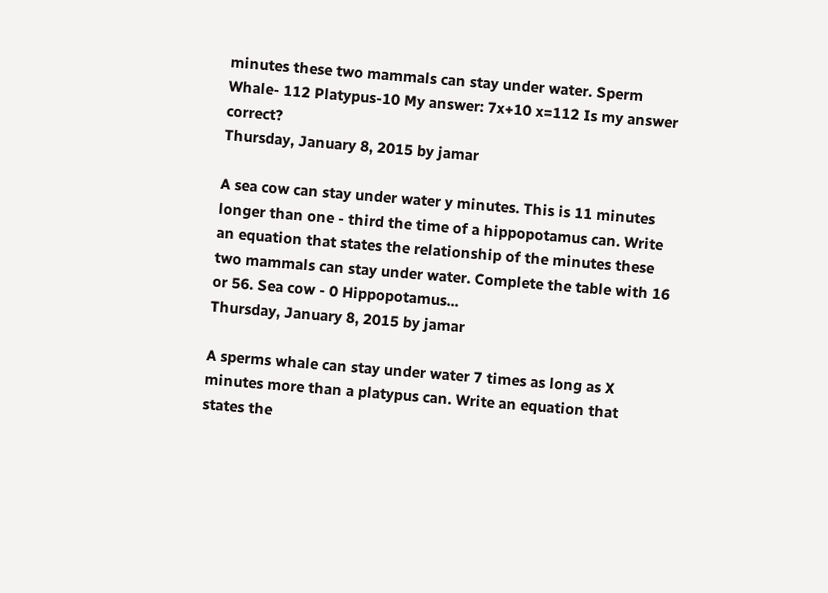minutes these two mammals can stay under water. Sperm Whale- 112 Platypus-10 My answer: 7x+10 x=112 Is my answer correct?
Thursday, January 8, 2015 by jamar

A sea cow can stay under water y minutes. This is 11 minutes longer than one - third the time of a hippopotamus can. Write an equation that states the relationship of the minutes these two mammals can stay under water. Complete the table with 16 or 56. Sea cow - 0 Hippopotamus...
Thursday, January 8, 2015 by jamar

A sperms whale can stay under water 7 times as long as X minutes more than a platypus can. Write an equation that states the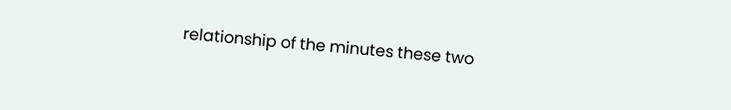relationship of the minutes these two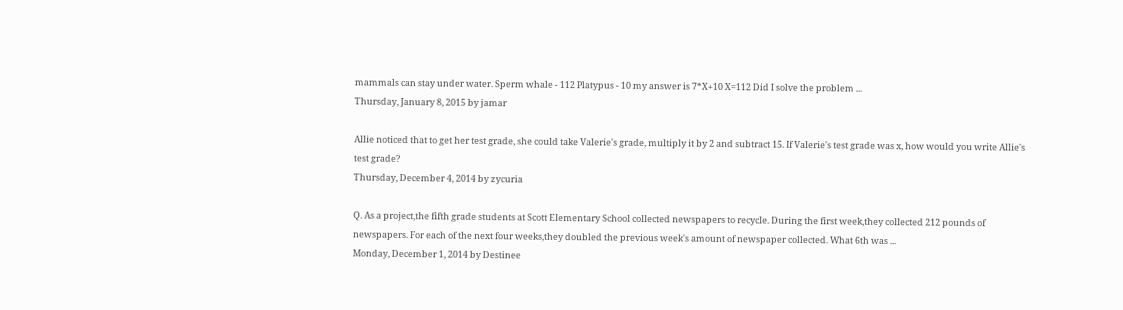mammals can stay under water. Sperm whale - 112 Platypus - 10 my answer is 7*X+10 X=112 Did I solve the problem ...
Thursday, January 8, 2015 by jamar

Allie noticed that to get her test grade, she could take Valerie's grade, multiply it by 2 and subtract 15. If Valerie's test grade was x, how would you write Allie's test grade?
Thursday, December 4, 2014 by zycuria

Q. As a project,the fifth grade students at Scott Elementary School collected newspapers to recycle. During the first week,they collected 212 pounds of newspapers. For each of the next four weeks,they doubled the previous week's amount of newspaper collected. What 6th was ...
Monday, December 1, 2014 by Destinee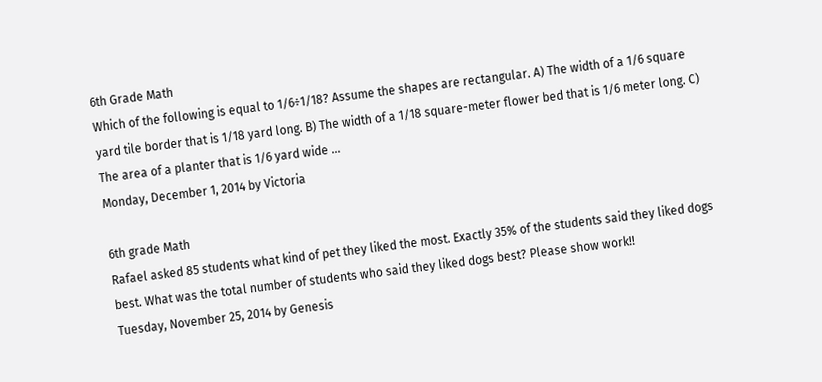6th Grade Math
Which of the following is equal to 1/6÷1/18? Assume the shapes are rectangular. A) The width of a 1/6 square yard tile border that is 1/18 yard long. B) The width of a 1/18 square-meter flower bed that is 1/6 meter long. C) The area of a planter that is 1/6 yard wide ...
Monday, December 1, 2014 by Victoria

6th grade Math
Rafael asked 85 students what kind of pet they liked the most. Exactly 35% of the students said they liked dogs best. What was the total number of students who said they liked dogs best? Please show work!!
Tuesday, November 25, 2014 by Genesis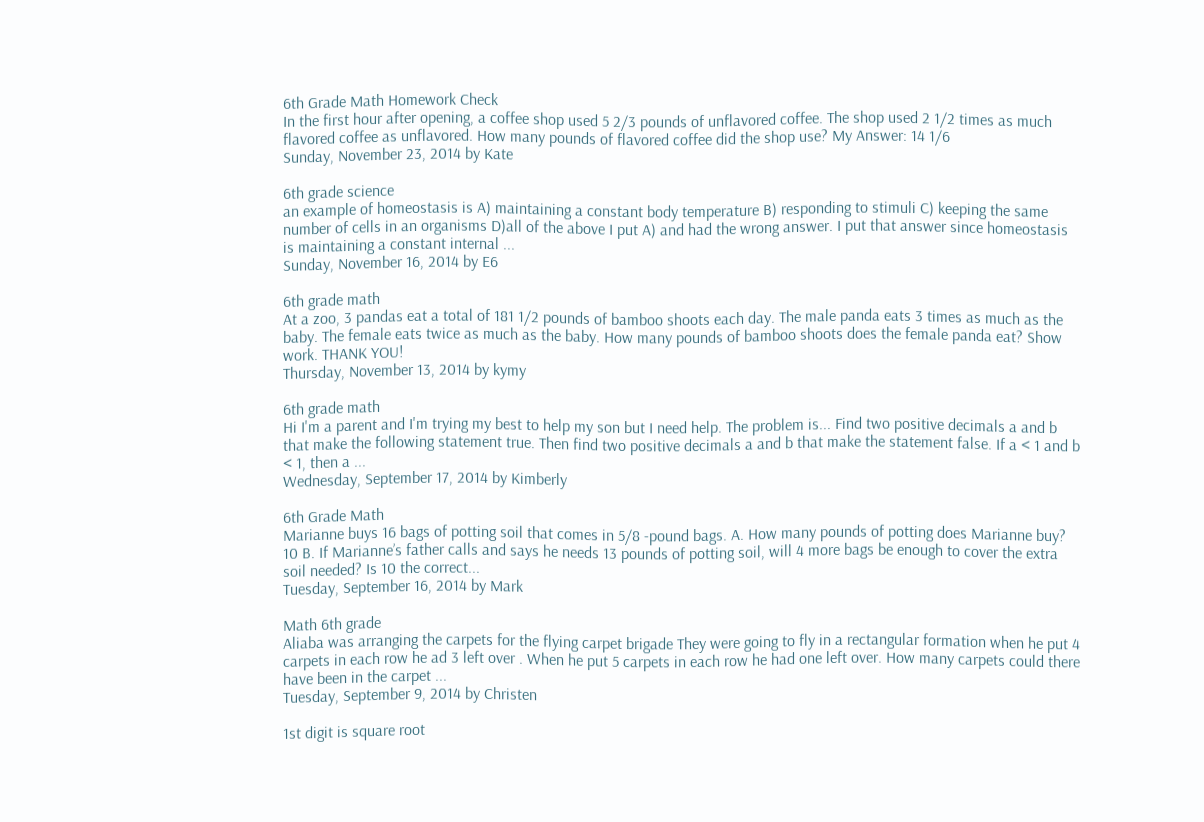6th Grade Math Homework Check
In the first hour after opening, a coffee shop used 5 2/3 pounds of unflavored coffee. The shop used 2 1/2 times as much flavored coffee as unflavored. How many pounds of flavored coffee did the shop use? My Answer: 14 1/6
Sunday, November 23, 2014 by Kate

6th grade science
an example of homeostasis is A) maintaining a constant body temperature B) responding to stimuli C) keeping the same number of cells in an organisms D)all of the above I put A) and had the wrong answer. I put that answer since homeostasis is maintaining a constant internal ...
Sunday, November 16, 2014 by E6

6th grade math
At a zoo, 3 pandas eat a total of 181 1/2 pounds of bamboo shoots each day. The male panda eats 3 times as much as the baby. The female eats twice as much as the baby. How many pounds of bamboo shoots does the female panda eat? Show work. THANK YOU!
Thursday, November 13, 2014 by kymy

6th grade math
Hi I'm a parent and I'm trying my best to help my son but I need help. The problem is... Find two positive decimals a and b that make the following statement true. Then find two positive decimals a and b that make the statement false. If a < 1 and b < 1, then a ...
Wednesday, September 17, 2014 by Kimberly

6th Grade Math
Marianne buys 16 bags of potting soil that comes in 5/8 -pound bags. A. How many pounds of potting does Marianne buy? 10 B. If Marianne’s father calls and says he needs 13 pounds of potting soil, will 4 more bags be enough to cover the extra soil needed? Is 10 the correct...
Tuesday, September 16, 2014 by Mark

Math 6th grade
Aliaba was arranging the carpets for the flying carpet brigade They were going to fly in a rectangular formation when he put 4 carpets in each row he ad 3 left over . When he put 5 carpets in each row he had one left over. How many carpets could there have been in the carpet ...
Tuesday, September 9, 2014 by Christen

1st digit is square root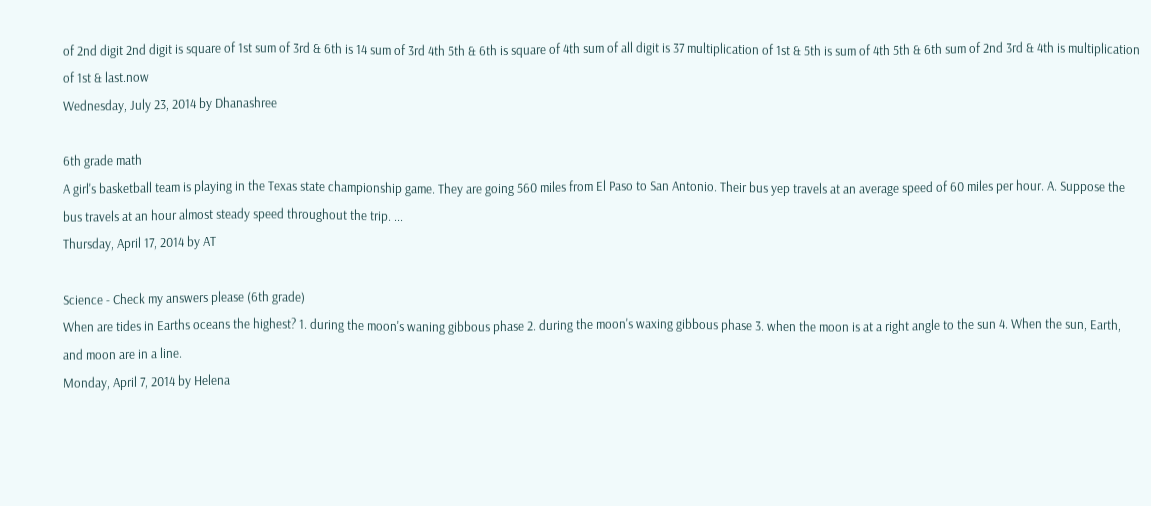of 2nd digit 2nd digit is square of 1st sum of 3rd & 6th is 14 sum of 3rd 4th 5th & 6th is square of 4th sum of all digit is 37 multiplication of 1st & 5th is sum of 4th 5th & 6th sum of 2nd 3rd & 4th is multiplication of 1st & last.now
Wednesday, July 23, 2014 by Dhanashree

6th grade math
A girl's basketball team is playing in the Texas state championship game. They are going 560 miles from El Paso to San Antonio. Their bus yep travels at an average speed of 60 miles per hour. A. Suppose the bus travels at an hour almost steady speed throughout the trip. ...
Thursday, April 17, 2014 by AT

Science - Check my answers please (6th grade)
When are tides in Earths oceans the highest? 1. during the moon's waning gibbous phase 2. during the moon's waxing gibbous phase 3. when the moon is at a right angle to the sun 4. When the sun, Earth, and moon are in a line.
Monday, April 7, 2014 by Helena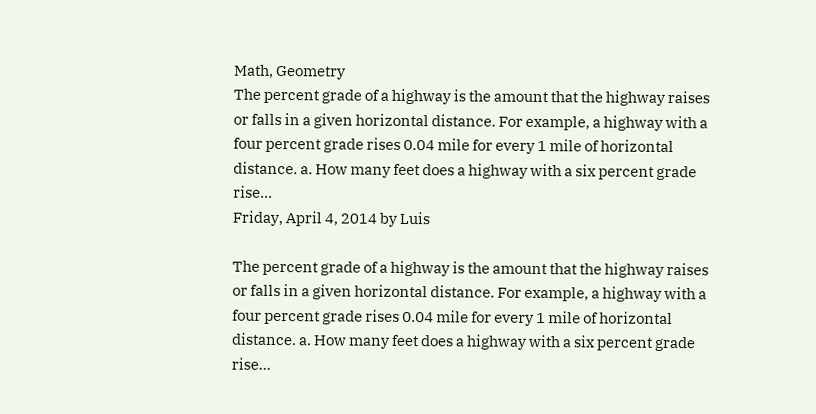Math, Geometry
The percent grade of a highway is the amount that the highway raises or falls in a given horizontal distance. For example, a highway with a four percent grade rises 0.04 mile for every 1 mile of horizontal distance. a. How many feet does a highway with a six percent grade rise...
Friday, April 4, 2014 by Luis

The percent grade of a highway is the amount that the highway raises or falls in a given horizontal distance. For example, a highway with a four percent grade rises 0.04 mile for every 1 mile of horizontal distance. a. How many feet does a highway with a six percent grade rise...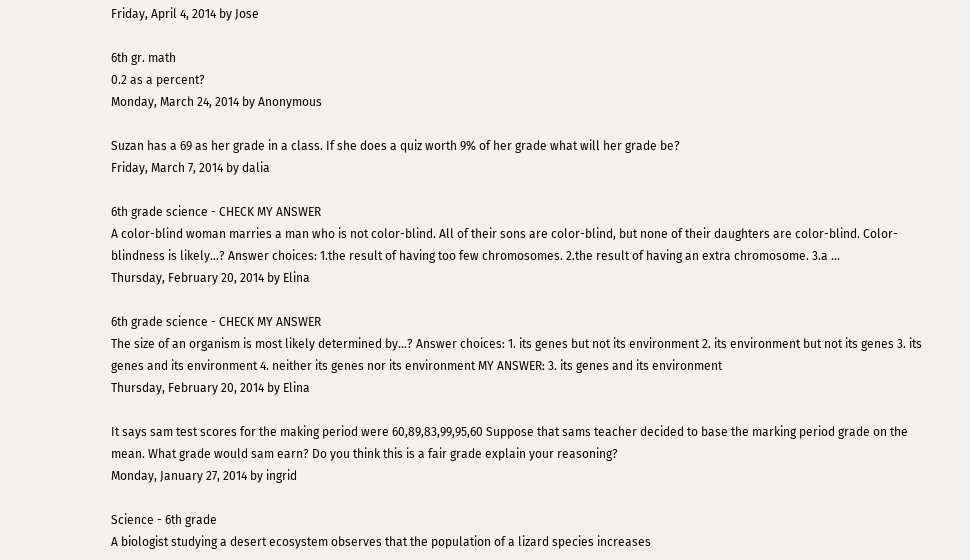Friday, April 4, 2014 by Jose

6th gr. math
0.2 as a percent?
Monday, March 24, 2014 by Anonymous

Suzan has a 69 as her grade in a class. If she does a quiz worth 9% of her grade what will her grade be?
Friday, March 7, 2014 by dalia

6th grade science - CHECK MY ANSWER
A color-blind woman marries a man who is not color-blind. All of their sons are color-blind, but none of their daughters are color-blind. Color-blindness is likely...? Answer choices: 1.the result of having too few chromosomes. 2.the result of having an extra chromosome. 3.a ...
Thursday, February 20, 2014 by Elina

6th grade science - CHECK MY ANSWER
The size of an organism is most likely determined by...? Answer choices: 1. its genes but not its environment 2. its environment but not its genes 3. its genes and its environment 4. neither its genes nor its environment MY ANSWER: 3. its genes and its environment
Thursday, February 20, 2014 by Elina

It says sam test scores for the making period were 60,89,83,99,95,60 Suppose that sams teacher decided to base the marking period grade on the mean. What grade would sam earn? Do you think this is a fair grade explain your reasoning?
Monday, January 27, 2014 by ingrid

Science - 6th grade
A biologist studying a desert ecosystem observes that the population of a lizard species increases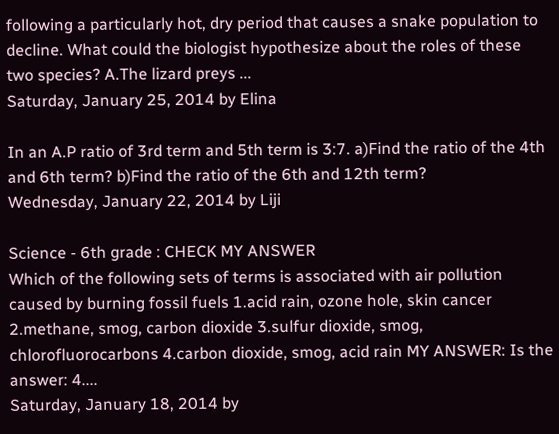following a particularly hot, dry period that causes a snake population to decline. What could the biologist hypothesize about the roles of these two species? A.The lizard preys ...
Saturday, January 25, 2014 by Elina

In an A.P ratio of 3rd term and 5th term is 3:7. a)Find the ratio of the 4th and 6th term? b)Find the ratio of the 6th and 12th term?
Wednesday, January 22, 2014 by Liji

Science - 6th grade : CHECK MY ANSWER
Which of the following sets of terms is associated with air pollution caused by burning fossil fuels 1.acid rain, ozone hole, skin cancer 2.methane, smog, carbon dioxide 3.sulfur dioxide, smog, chlorofluorocarbons 4.carbon dioxide, smog, acid rain MY ANSWER: Is the answer: 4....
Saturday, January 18, 2014 by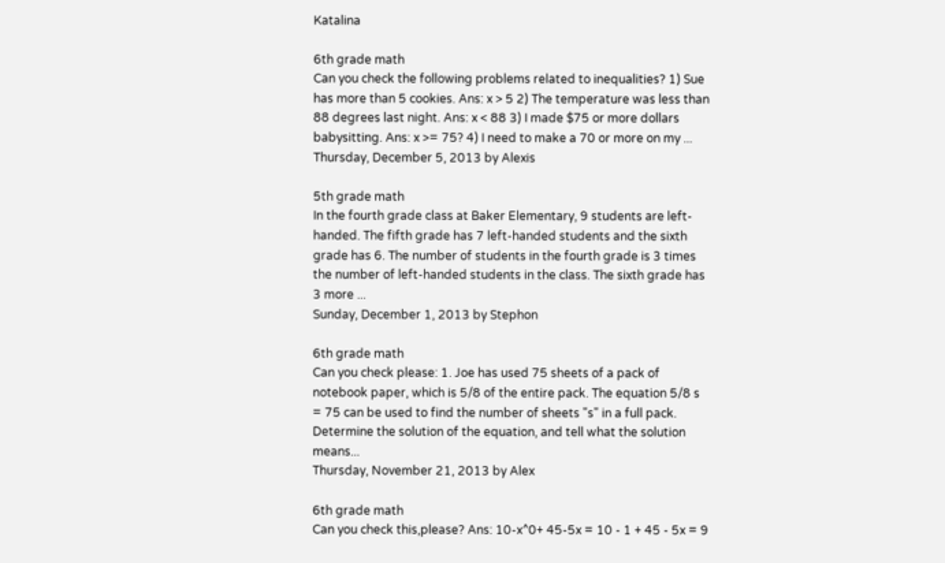Katalina

6th grade math
Can you check the following problems related to inequalities? 1) Sue has more than 5 cookies. Ans: x > 5 2) The temperature was less than 88 degrees last night. Ans: x < 88 3) I made $75 or more dollars babysitting. Ans: x >= 75? 4) I need to make a 70 or more on my ...
Thursday, December 5, 2013 by Alexis

5th grade math
In the fourth grade class at Baker Elementary, 9 students are left-handed. The fifth grade has 7 left-handed students and the sixth grade has 6. The number of students in the fourth grade is 3 times the number of left-handed students in the class. The sixth grade has 3 more ...
Sunday, December 1, 2013 by Stephon

6th grade math
Can you check please: 1. Joe has used 75 sheets of a pack of notebook paper, which is 5/8 of the entire pack. The equation 5/8 s = 75 can be used to find the number of sheets "s" in a full pack. Determine the solution of the equation, and tell what the solution means...
Thursday, November 21, 2013 by Alex

6th grade math
Can you check this,please? Ans: 10-x^0+ 45-5x = 10 - 1 + 45 - 5x = 9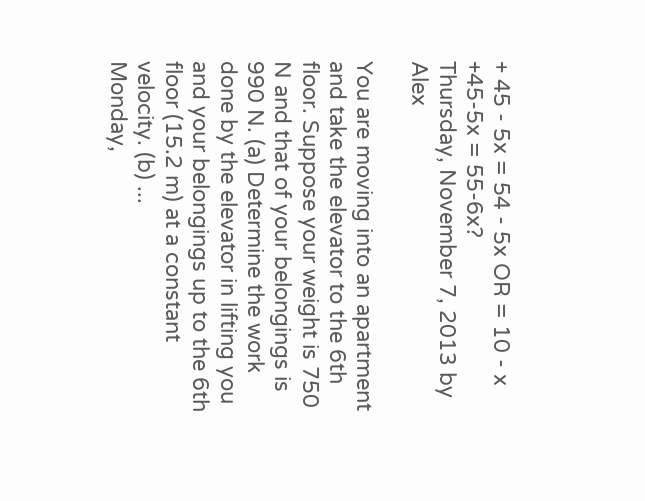+ 45 - 5x = 54 - 5x OR = 10 - x +45-5x = 55-6x?
Thursday, November 7, 2013 by Alex

You are moving into an apartment and take the elevator to the 6th floor. Suppose your weight is 750 N and that of your belongings is 990 N. (a) Determine the work done by the elevator in lifting you and your belongings up to the 6th floor (15.2 m) at a constant velocity. (b) ...
Monday,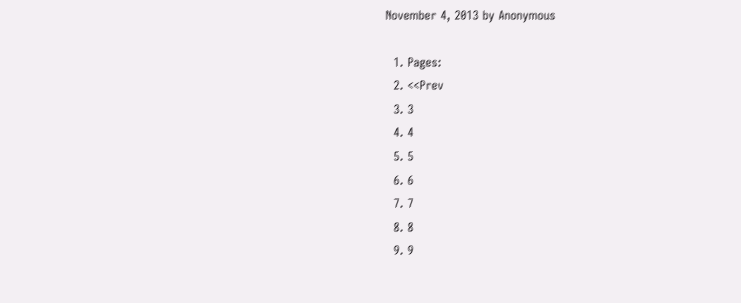November 4, 2013 by Anonymous

  1. Pages:
  2. <<Prev
  3. 3
  4. 4
  5. 5
  6. 6
  7. 7
  8. 8
  9. 9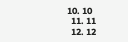10. 10
  11. 11
  12. 12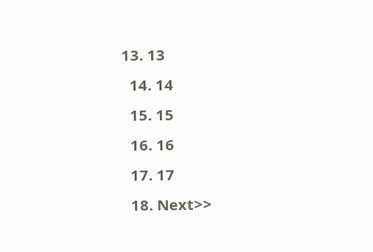13. 13
  14. 14
  15. 15
  16. 16
  17. 17
  18. Next>>